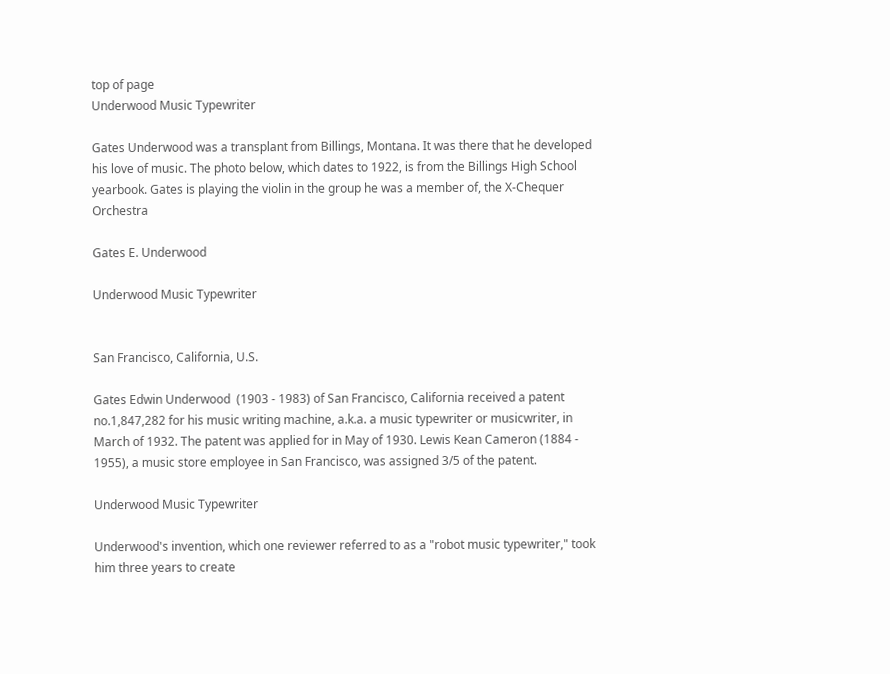top of page
Underwood Music Typewriter

Gates Underwood was a transplant from Billings, Montana. It was there that he developed his love of music. The photo below, which dates to 1922, is from the Billings High School yearbook. Gates is playing the violin in the group he was a member of, the X-Chequer Orchestra

Gates E. Underwood

Underwood Music Typewriter


San Francisco, California, U.S.

Gates Edwin Underwood  (1903 - 1983) of San Francisco, California received a patent no.1,847,282 for his music writing machine, a.k.a. a music typewriter or musicwriter, in March of 1932. The patent was applied for in May of 1930. Lewis Kean Cameron (1884 - 1955), a music store employee in San Francisco, was assigned 3/5 of the patent.

Underwood Music Typewriter

Underwood's invention, which one reviewer referred to as a "robot music typewriter," took him three years to create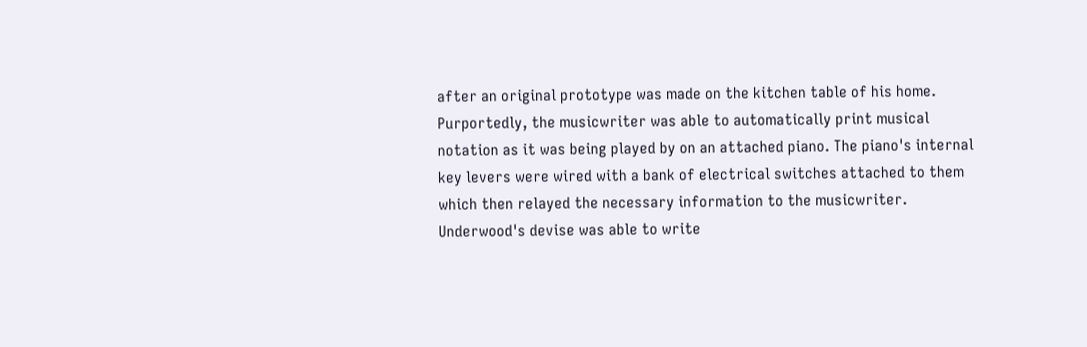after an original prototype was made on the kitchen table of his home. Purportedly, the musicwriter was able to automatically print musical notation as it was being played by on an attached piano. The piano's internal key levers were wired with a bank of electrical switches attached to them which then relayed the necessary information to the musicwriter. Underwood's devise was able to write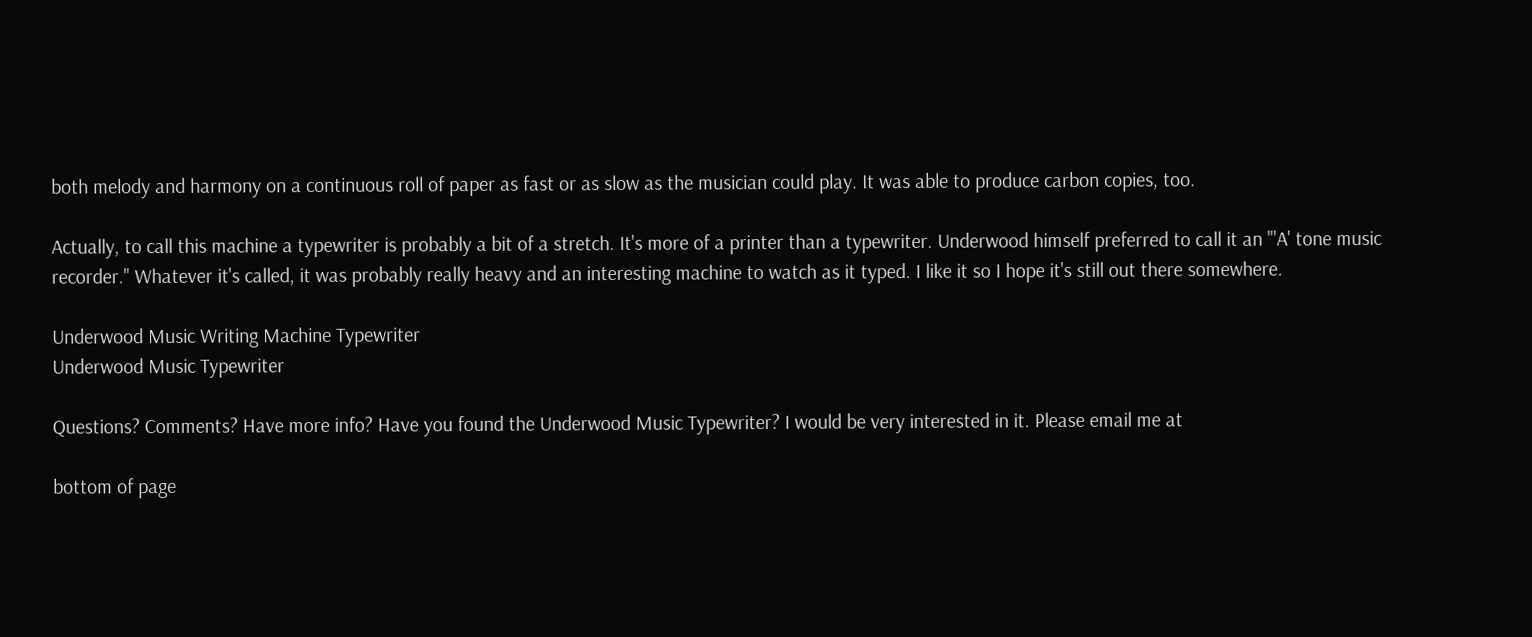both melody and harmony on a continuous roll of paper as fast or as slow as the musician could play. It was able to produce carbon copies, too.

Actually, to call this machine a typewriter is probably a bit of a stretch. It's more of a printer than a typewriter. Underwood himself preferred to call it an "'A' tone music recorder." Whatever it's called, it was probably really heavy and an interesting machine to watch as it typed. I like it so I hope it's still out there somewhere.

Underwood Music Writing Machine Typewriter
Underwood Music Typewriter

Questions? Comments? Have more info? Have you found the Underwood Music Typewriter? I would be very interested in it. Please email me at

bottom of page